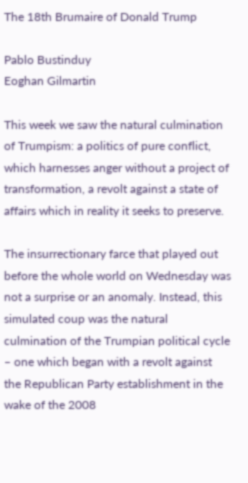The 18th Brumaire of Donald Trump

Pablo Bustinduy
Eoghan Gilmartin

This week we saw the natural culmination of Trumpism: a politics of pure conflict, which harnesses anger without a project of transformation, a revolt against a state of affairs which in reality it seeks to preserve.

The insurrectionary farce that played out before the whole world on Wednesday was not a surprise or an anomaly. Instead, this simulated coup was the natural culmination of the Trumpian political cycle – one which began with a revolt against the Republican Party establishment in the wake of the 2008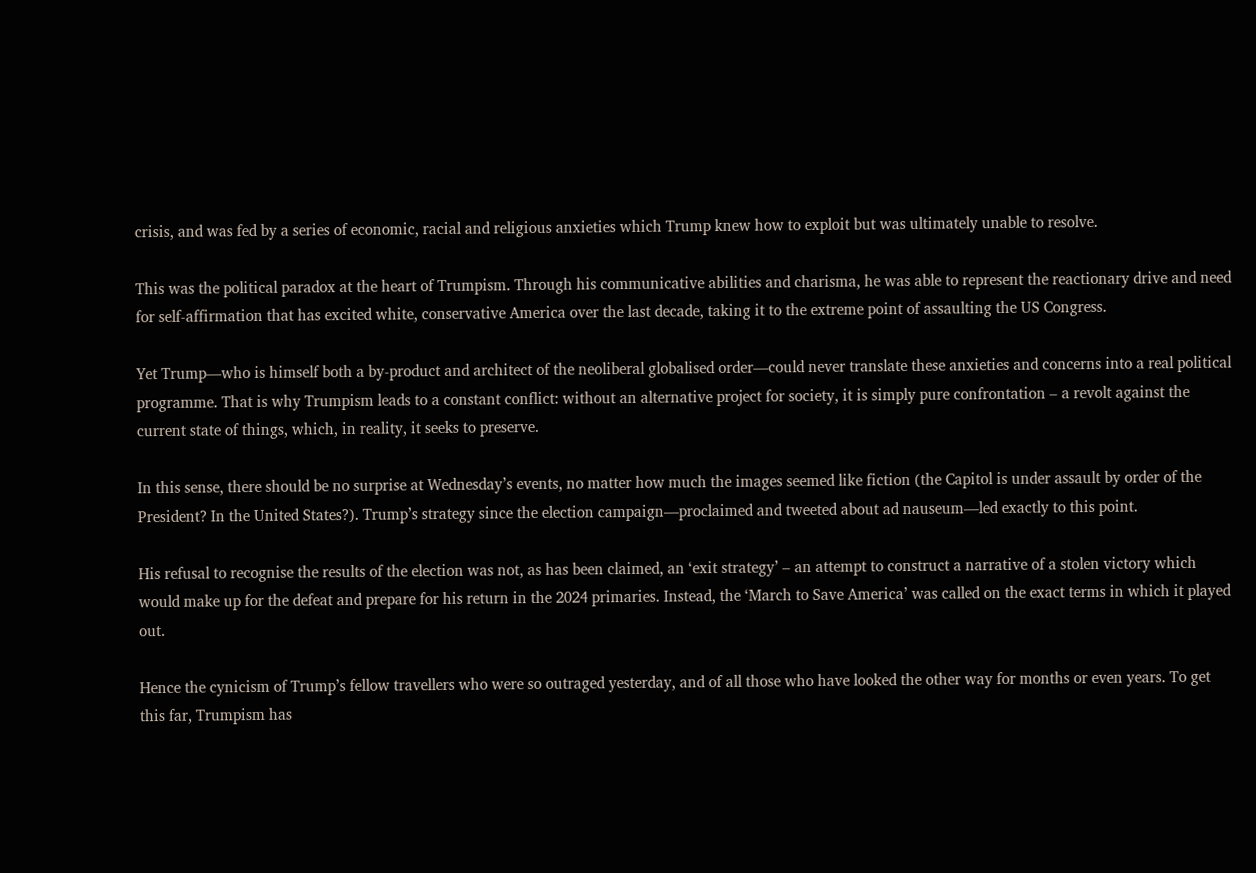crisis, and was fed by a series of economic, racial and religious anxieties which Trump knew how to exploit but was ultimately unable to resolve.

This was the political paradox at the heart of Trumpism. Through his communicative abilities and charisma, he was able to represent the reactionary drive and need for self-affirmation that has excited white, conservative America over the last decade, taking it to the extreme point of assaulting the US Congress.

Yet Trump—who is himself both a by-product and architect of the neoliberal globalised order—could never translate these anxieties and concerns into a real political programme. That is why Trumpism leads to a constant conflict: without an alternative project for society, it is simply pure confrontation – a revolt against the current state of things, which, in reality, it seeks to preserve.

In this sense, there should be no surprise at Wednesday’s events, no matter how much the images seemed like fiction (the Capitol is under assault by order of the President? In the United States?). Trump’s strategy since the election campaign—proclaimed and tweeted about ad nauseum—led exactly to this point.

His refusal to recognise the results of the election was not, as has been claimed, an ‘exit strategy’ – an attempt to construct a narrative of a stolen victory which would make up for the defeat and prepare for his return in the 2024 primaries. Instead, the ‘March to Save America’ was called on the exact terms in which it played out.

Hence the cynicism of Trump’s fellow travellers who were so outraged yesterday, and of all those who have looked the other way for months or even years. To get this far, Trumpism has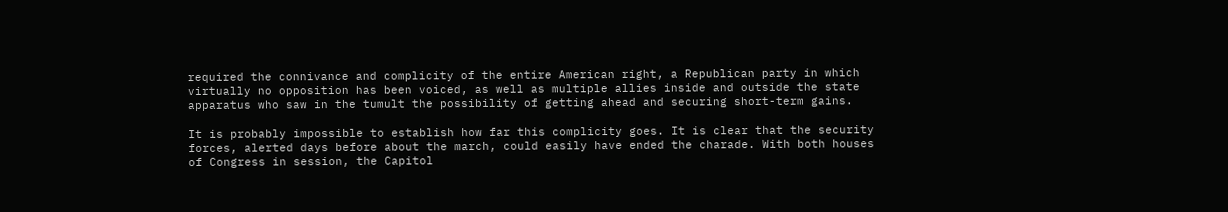required the connivance and complicity of the entire American right, a Republican party in which virtually no opposition has been voiced, as well as multiple allies inside and outside the state apparatus who saw in the tumult the possibility of getting ahead and securing short-term gains.

It is probably impossible to establish how far this complicity goes. It is clear that the security forces, alerted days before about the march, could easily have ended the charade. With both houses of Congress in session, the Capitol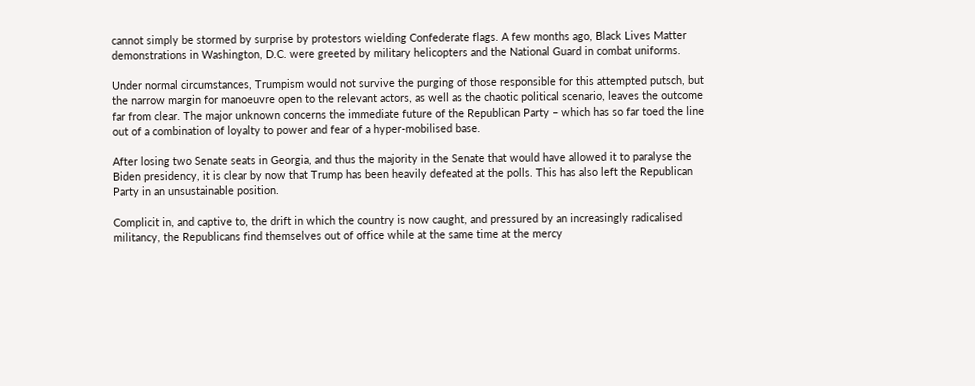cannot simply be stormed by surprise by protestors wielding Confederate flags. A few months ago, Black Lives Matter demonstrations in Washington, D.C. were greeted by military helicopters and the National Guard in combat uniforms.

Under normal circumstances, Trumpism would not survive the purging of those responsible for this attempted putsch, but the narrow margin for manoeuvre open to the relevant actors, as well as the chaotic political scenario, leaves the outcome far from clear. The major unknown concerns the immediate future of the Republican Party – which has so far toed the line out of a combination of loyalty to power and fear of a hyper-mobilised base.

After losing two Senate seats in Georgia, and thus the majority in the Senate that would have allowed it to paralyse the Biden presidency, it is clear by now that Trump has been heavily defeated at the polls. This has also left the Republican Party in an unsustainable position.

Complicit in, and captive to, the drift in which the country is now caught, and pressured by an increasingly radicalised militancy, the Republicans find themselves out of office while at the same time at the mercy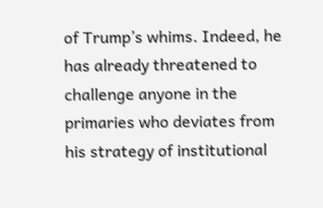of Trump’s whims. Indeed, he has already threatened to challenge anyone in the primaries who deviates from his strategy of institutional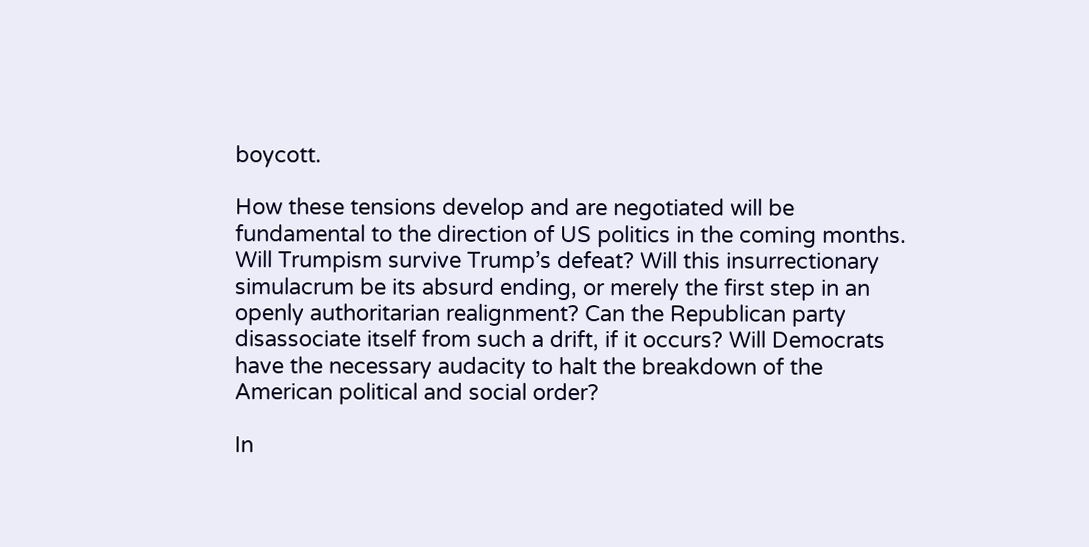boycott.

How these tensions develop and are negotiated will be fundamental to the direction of US politics in the coming months. Will Trumpism survive Trump’s defeat? Will this insurrectionary simulacrum be its absurd ending, or merely the first step in an openly authoritarian realignment? Can the Republican party disassociate itself from such a drift, if it occurs? Will Democrats have the necessary audacity to halt the breakdown of the American political and social order?

In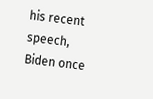his recent speech, Biden once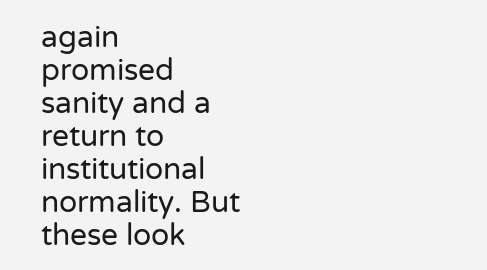again promised sanity and a return to institutional normality. But these look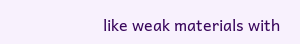like weak materials with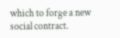which to forge a new social contract.